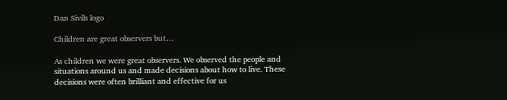Dan Sivils logo

Children are great observers but…

As children we were great observers. We observed the people and situations around us and made decisions about how to live. These decisions were often brilliant and effective for us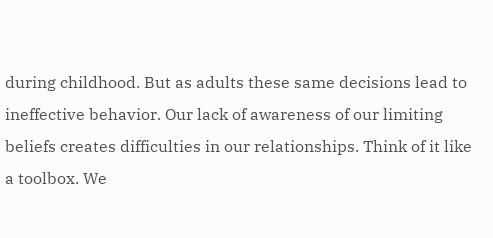during childhood. But as adults these same decisions lead to ineffective behavior. Our lack of awareness of our limiting beliefs creates difficulties in our relationships. Think of it like a toolbox. We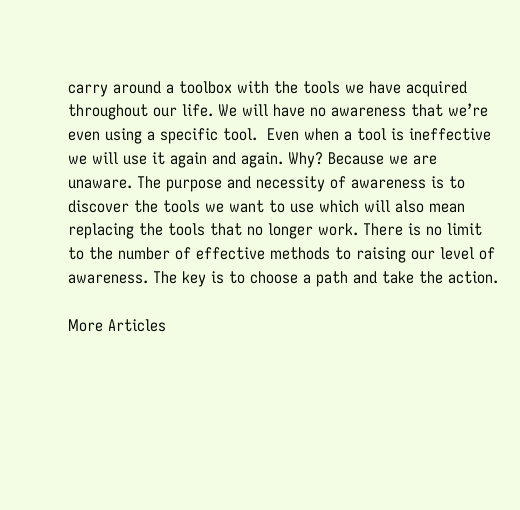carry around a toolbox with the tools we have acquired throughout our life. We will have no awareness that we’re even using a specific tool.  Even when a tool is ineffective we will use it again and again. Why? Because we are unaware. The purpose and necessity of awareness is to discover the tools we want to use which will also mean replacing the tools that no longer work. There is no limit to the number of effective methods to raising our level of awareness. The key is to choose a path and take the action.

More Articles